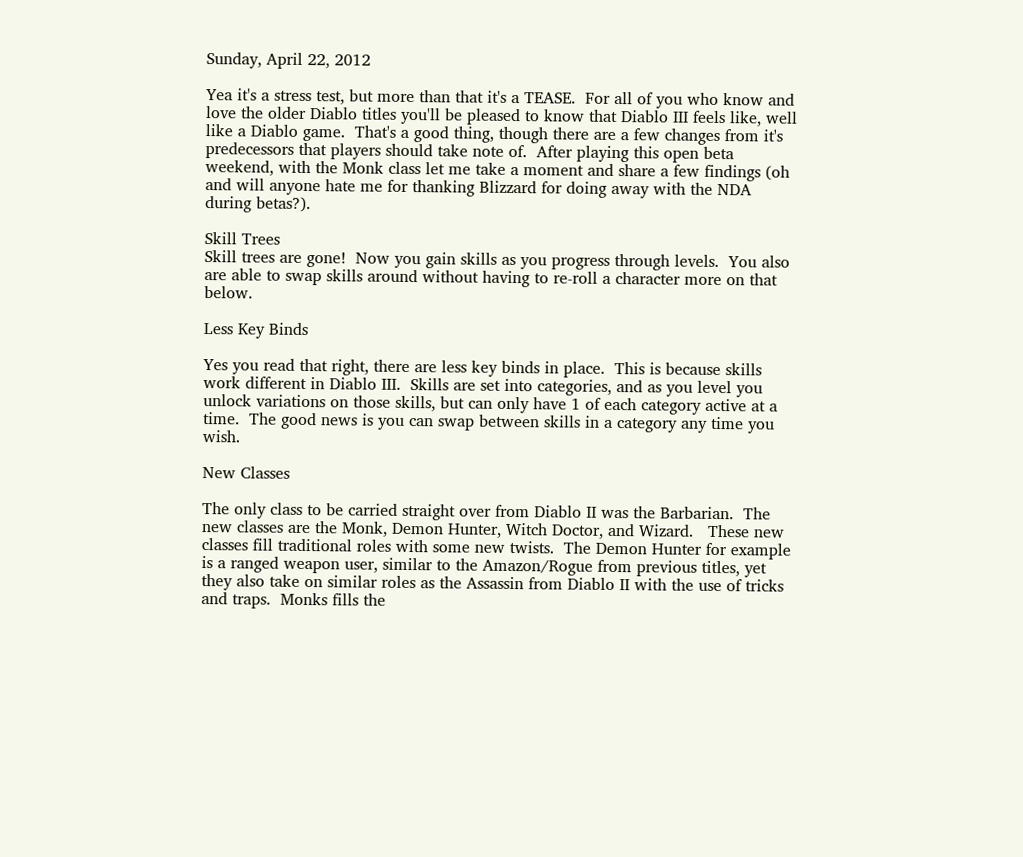Sunday, April 22, 2012

Yea it's a stress test, but more than that it's a TEASE.  For all of you who know and love the older Diablo titles you'll be pleased to know that Diablo III feels like, well like a Diablo game.  That's a good thing, though there are a few changes from it's predecessors that players should take note of.  After playing this open beta weekend, with the Monk class let me take a moment and share a few findings (oh and will anyone hate me for thanking Blizzard for doing away with the NDA during betas?).

Skill Trees
Skill trees are gone!  Now you gain skills as you progress through levels.  You also are able to swap skills around without having to re-roll a character more on that below.

Less Key Binds

Yes you read that right, there are less key binds in place.  This is because skills work different in Diablo III.  Skills are set into categories, and as you level you unlock variations on those skills, but can only have 1 of each category active at a time.  The good news is you can swap between skills in a category any time you wish.

New Classes

The only class to be carried straight over from Diablo II was the Barbarian.  The new classes are the Monk, Demon Hunter, Witch Doctor, and Wizard.   These new classes fill traditional roles with some new twists.  The Demon Hunter for example is a ranged weapon user, similar to the Amazon/Rogue from previous titles, yet they also take on similar roles as the Assassin from Diablo II with the use of tricks and traps.  Monks fills the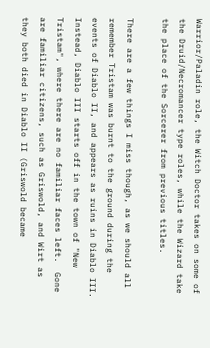Warrior/Paladin role, the Witch Doctor takes on some of the Druid/Necromancer type roles, while the Wizard take the place of the Sorcerer from previous titles.

There are a few things I miss though, as we should all remember Tristam was burnt to the ground during the events of Diablo II, and appears as ruins in Diablo III.  Instead, Diablo III starts off in the town of "New Tristam", where there are no familiar faces left.  Gone are familiar citizens, such as Griswold, and Wirt as they both died in Diablo II (Griswold became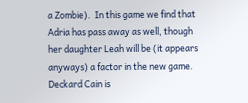a Zombie).  In this game we find that Adria has pass away as well, though her daughter Leah will be (it appears anyways) a factor in the new game.   Deckard Cain is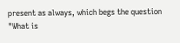present as always, which begs the question "What is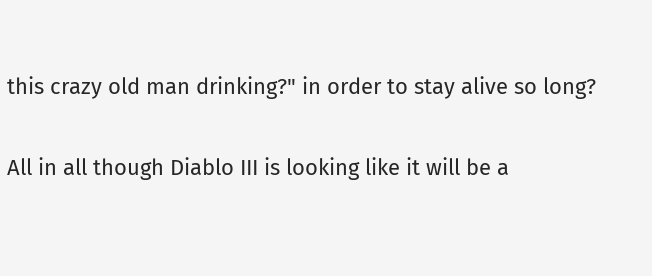this crazy old man drinking?" in order to stay alive so long?

All in all though Diablo III is looking like it will be a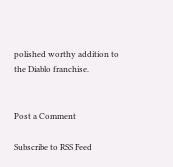polished worthy addition to the Diablo franchise.


Post a Comment

Subscribe to RSS Feed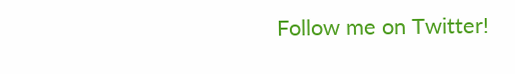Follow me on Twitter!